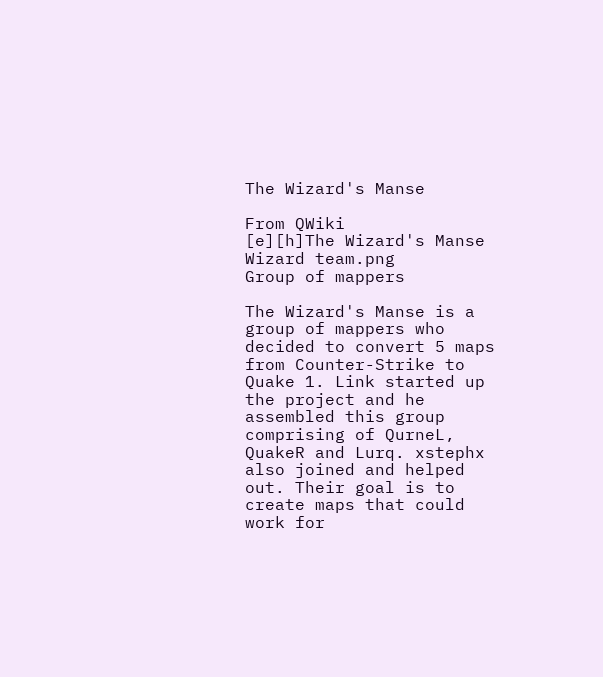The Wizard's Manse

From QWiki
[e][h]The Wizard's Manse
Wizard team.png
Group of mappers

The Wizard's Manse is a group of mappers who decided to convert 5 maps from Counter-Strike to Quake 1. Link started up the project and he assembled this group comprising of QurneL, QuakeR and Lurq. xstephx also joined and helped out. Their goal is to create maps that could work for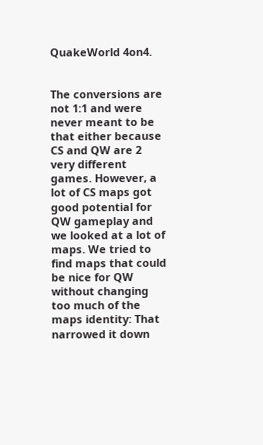QuakeWorld 4on4.


The conversions are not 1:1 and were never meant to be that either because CS and QW are 2 very different games. However, a lot of CS maps got good potential for QW gameplay and we looked at a lot of maps. We tried to find maps that could be nice for QW without changing too much of the maps identity: That narrowed it down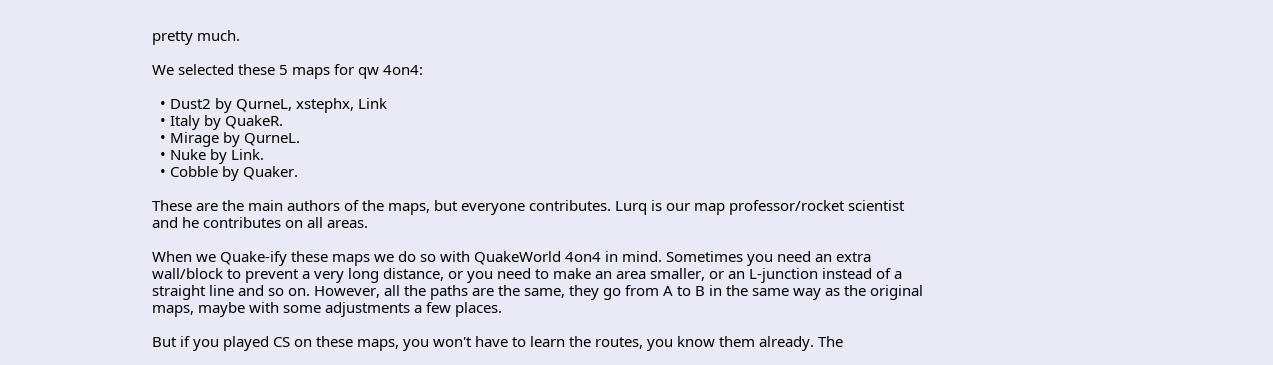pretty much.

We selected these 5 maps for qw 4on4:

  • Dust2 by QurneL, xstephx, Link
  • Italy by QuakeR.
  • Mirage by QurneL.
  • Nuke by Link.
  • Cobble by Quaker.

These are the main authors of the maps, but everyone contributes. Lurq is our map professor/rocket scientist and he contributes on all areas.

When we Quake-ify these maps we do so with QuakeWorld 4on4 in mind. Sometimes you need an extra wall/block to prevent a very long distance, or you need to make an area smaller, or an L-junction instead of a straight line and so on. However, all the paths are the same, they go from A to B in the same way as the original maps, maybe with some adjustments a few places.

But if you played CS on these maps, you won't have to learn the routes, you know them already. The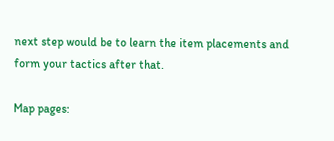next step would be to learn the item placements and form your tactics after that.

Map pages: